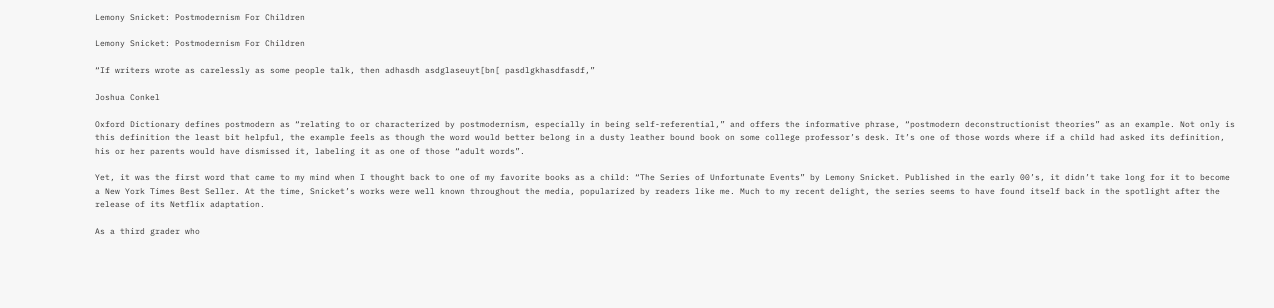Lemony Snicket: Postmodernism For Children

Lemony Snicket: Postmodernism For Children

“If writers wrote as carelessly as some people talk, then adhasdh asdglaseuyt[bn[ pasdlgkhasdfasdf,”

Joshua Conkel

Oxford Dictionary defines postmodern as “relating to or characterized by postmodernism, especially in being self-referential,” and offers the informative phrase, “postmodern deconstructionist theories” as an example. Not only is this definition the least bit helpful, the example feels as though the word would better belong in a dusty leather bound book on some college professor’s desk. It’s one of those words where if a child had asked its definition, his or her parents would have dismissed it, labeling it as one of those “adult words”.

Yet, it was the first word that came to my mind when I thought back to one of my favorite books as a child: “The Series of Unfortunate Events” by Lemony Snicket. Published in the early 00’s, it didn’t take long for it to become a New York Times Best Seller. At the time, Snicket’s works were well known throughout the media, popularized by readers like me. Much to my recent delight, the series seems to have found itself back in the spotlight after the release of its Netflix adaptation.

As a third grader who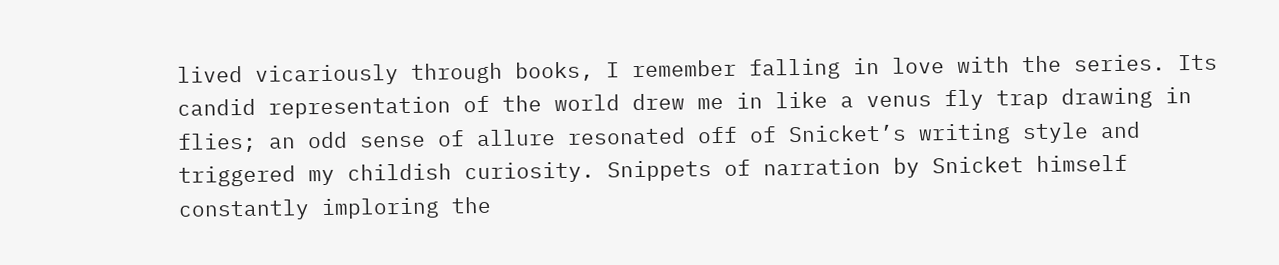lived vicariously through books, I remember falling in love with the series. Its candid representation of the world drew me in like a venus fly trap drawing in flies; an odd sense of allure resonated off of Snicket’s writing style and triggered my childish curiosity. Snippets of narration by Snicket himself constantly imploring the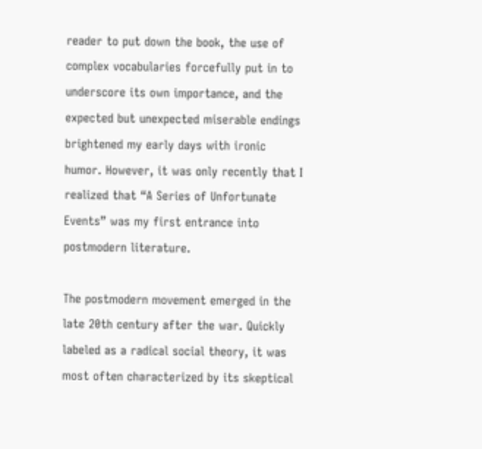reader to put down the book, the use of complex vocabularies forcefully put in to underscore its own importance, and the expected but unexpected miserable endings brightened my early days with ironic humor. However, it was only recently that I realized that “A Series of Unfortunate Events” was my first entrance into postmodern literature.

The postmodern movement emerged in the late 20th century after the war. Quickly labeled as a radical social theory, it was most often characterized by its skeptical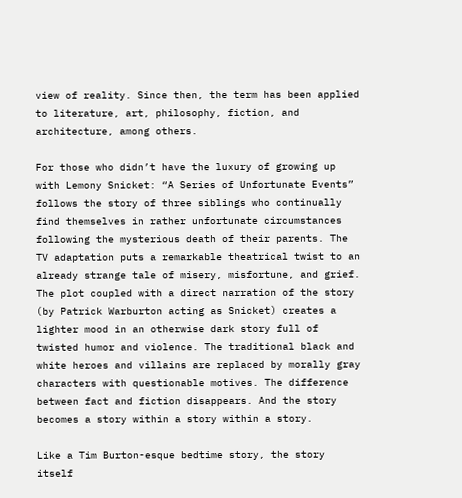view of reality. Since then, the term has been applied to literature, art, philosophy, fiction, and architecture, among others.

For those who didn’t have the luxury of growing up with Lemony Snicket: “A Series of Unfortunate Events” follows the story of three siblings who continually find themselves in rather unfortunate circumstances following the mysterious death of their parents. The TV adaptation puts a remarkable theatrical twist to an already strange tale of misery, misfortune, and grief. The plot coupled with a direct narration of the story (by Patrick Warburton acting as Snicket) creates a lighter mood in an otherwise dark story full of twisted humor and violence. The traditional black and white heroes and villains are replaced by morally gray characters with questionable motives. The difference between fact and fiction disappears. And the story becomes a story within a story within a story.

Like a Tim Burton-esque bedtime story, the story itself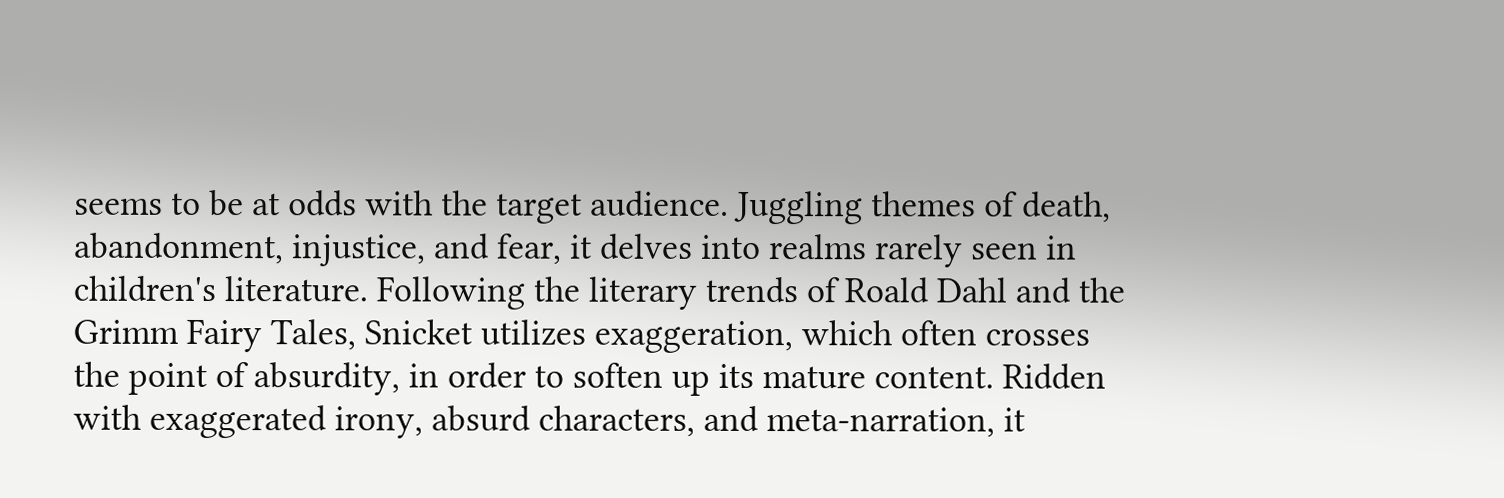seems to be at odds with the target audience. Juggling themes of death, abandonment, injustice, and fear, it delves into realms rarely seen in children's literature. Following the literary trends of Roald Dahl and the Grimm Fairy Tales, Snicket utilizes exaggeration, which often crosses the point of absurdity, in order to soften up its mature content. Ridden with exaggerated irony, absurd characters, and meta-narration, it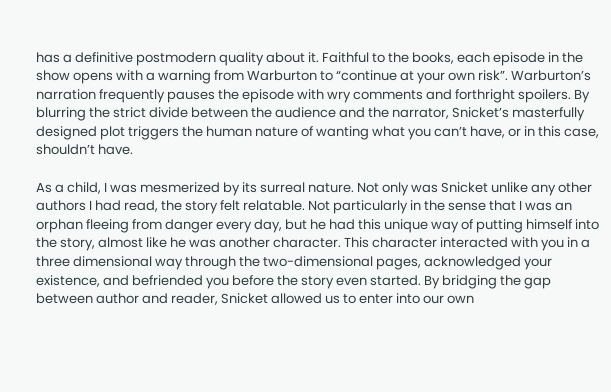has a definitive postmodern quality about it. Faithful to the books, each episode in the show opens with a warning from Warburton to “continue at your own risk”. Warburton’s narration frequently pauses the episode with wry comments and forthright spoilers. By blurring the strict divide between the audience and the narrator, Snicket’s masterfully designed plot triggers the human nature of wanting what you can’t have, or in this case, shouldn’t have.

As a child, I was mesmerized by its surreal nature. Not only was Snicket unlike any other authors I had read, the story felt relatable. Not particularly in the sense that I was an orphan fleeing from danger every day, but he had this unique way of putting himself into the story, almost like he was another character. This character interacted with you in a three dimensional way through the two-dimensional pages, acknowledged your existence, and befriended you before the story even started. By bridging the gap between author and reader, Snicket allowed us to enter into our own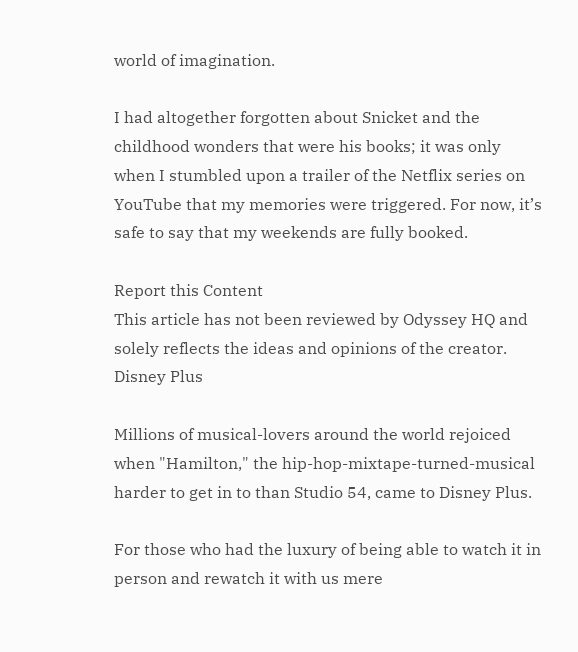world of imagination.

I had altogether forgotten about Snicket and the childhood wonders that were his books; it was only when I stumbled upon a trailer of the Netflix series on YouTube that my memories were triggered. For now, it’s safe to say that my weekends are fully booked.

Report this Content
This article has not been reviewed by Odyssey HQ and solely reflects the ideas and opinions of the creator.
Disney Plus

Millions of musical-lovers around the world rejoiced when "Hamilton," the hip-hop-mixtape-turned-musical harder to get in to than Studio 54, came to Disney Plus.

For those who had the luxury of being able to watch it in person and rewatch it with us mere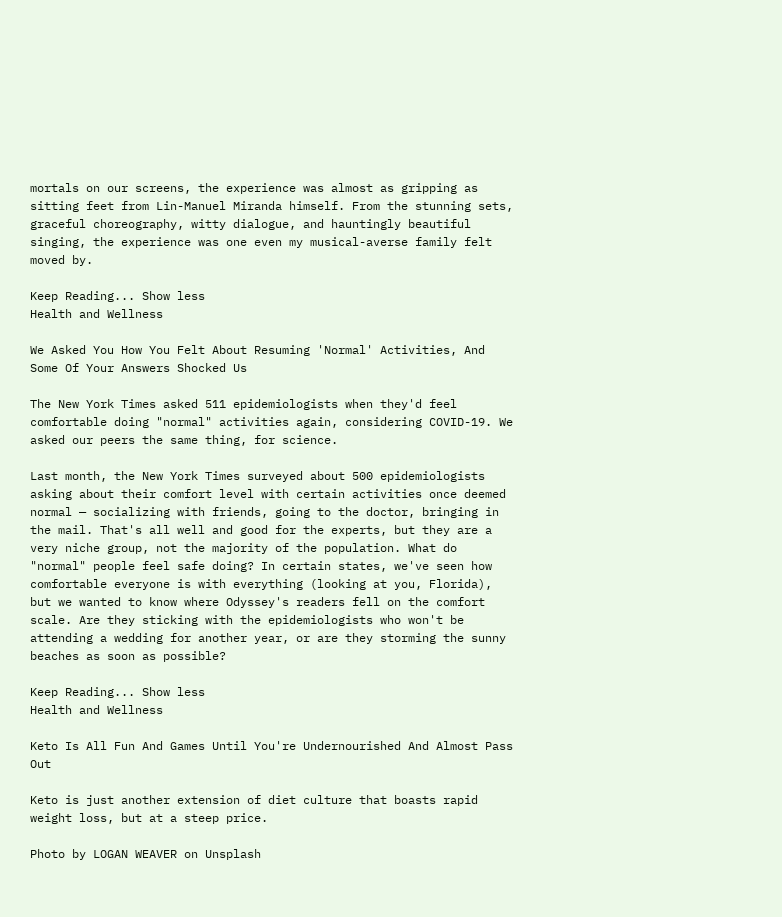mortals on our screens, the experience was almost as gripping as sitting feet from Lin-Manuel Miranda himself. From the stunning sets, graceful choreography, witty dialogue, and hauntingly beautiful singing, the experience was one even my musical-averse family felt moved by.

Keep Reading... Show less
Health and Wellness

We Asked You How You Felt About Resuming 'Normal' Activities, And Some Of Your Answers Shocked Us

The New York Times asked 511 epidemiologists when they'd feel comfortable doing "normal" activities again, considering COVID-19. We asked our peers the same thing, for science.

Last month, the New York Times surveyed about 500 epidemiologists asking about their comfort level with certain activities once deemed normal — socializing with friends, going to the doctor, bringing in the mail. That's all well and good for the experts, but they are a very niche group, not the majority of the population. What do "normal" people feel safe doing? In certain states, we've seen how comfortable everyone is with everything (looking at you, Florida), but we wanted to know where Odyssey's readers fell on the comfort scale. Are they sticking with the epidemiologists who won't be attending a wedding for another year, or are they storming the sunny beaches as soon as possible?

Keep Reading... Show less
Health and Wellness

Keto Is All Fun And Games Until You're Undernourished And Almost Pass Out

Keto is just another extension of diet culture that boasts rapid weight loss, but at a steep price.

Photo by LOGAN WEAVER on Unsplash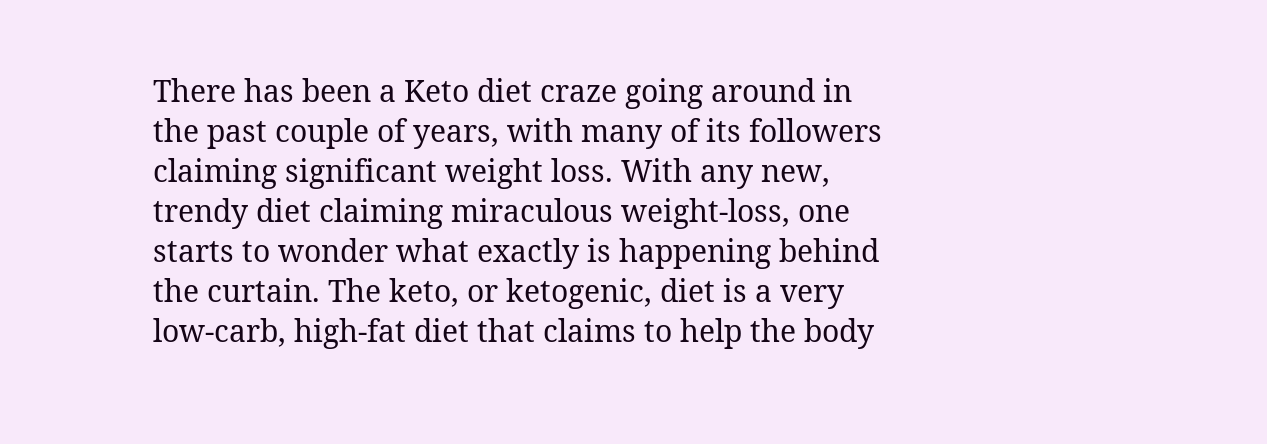There has been a Keto diet craze going around in the past couple of years, with many of its followers claiming significant weight loss. With any new, trendy diet claiming miraculous weight-loss, one starts to wonder what exactly is happening behind the curtain. The keto, or ketogenic, diet is a very low-carb, high-fat diet that claims to help the body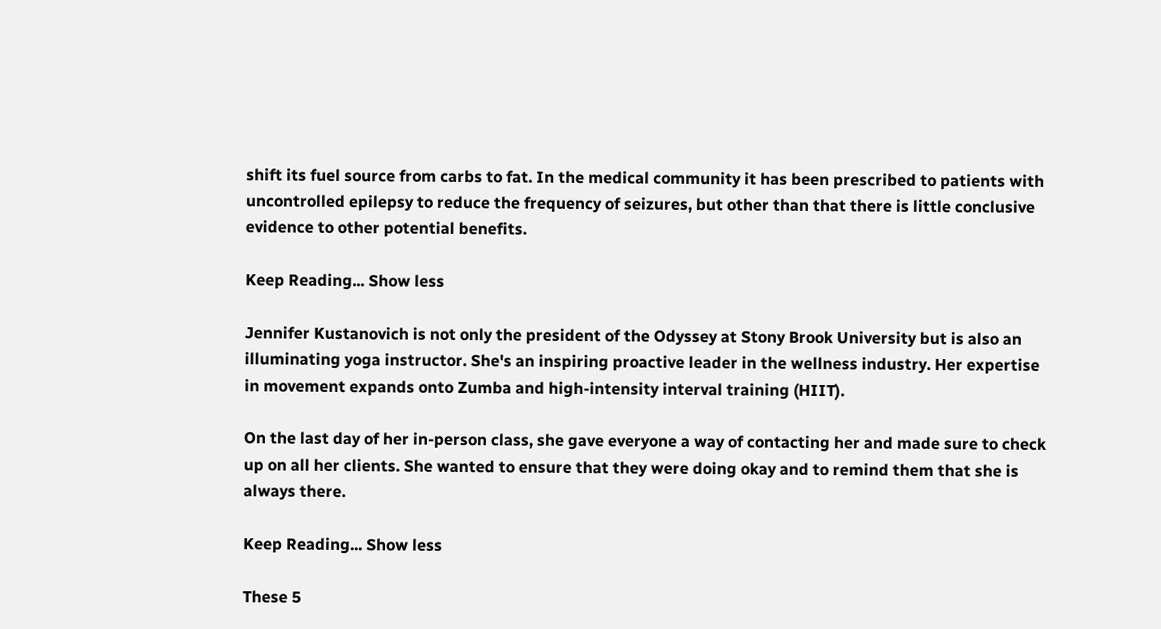shift its fuel source from carbs to fat. In the medical community it has been prescribed to patients with uncontrolled epilepsy to reduce the frequency of seizures, but other than that there is little conclusive evidence to other potential benefits.

Keep Reading... Show less

Jennifer Kustanovich is not only the president of the Odyssey at Stony Brook University but is also an illuminating yoga instructor. She's an inspiring proactive leader in the wellness industry. Her expertise in movement expands onto Zumba and high-intensity interval training (HIIT).

On the last day of her in-person class, she gave everyone a way of contacting her and made sure to check up on all her clients. She wanted to ensure that they were doing okay and to remind them that she is always there.

Keep Reading... Show less

These 5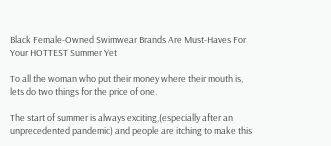Black Female-Owned Swimwear Brands Are Must-Haves For Your HOTTEST Summer Yet

To all the woman who put their money where their mouth is, lets do two things for the price of one.

The start of summer is always exciting,(especially after an unprecedented pandemic) and people are itching to make this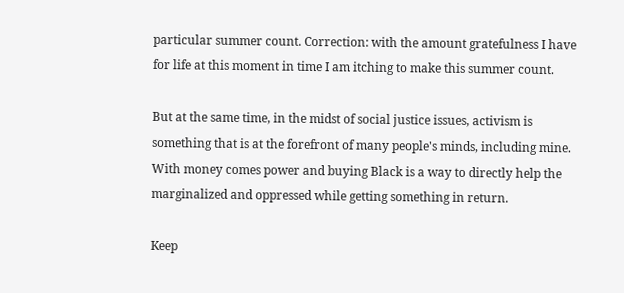particular summer count. Correction: with the amount gratefulness I have for life at this moment in time I am itching to make this summer count.

But at the same time, in the midst of social justice issues, activism is something that is at the forefront of many people's minds, including mine. With money comes power and buying Black is a way to directly help the marginalized and oppressed while getting something in return.

Keep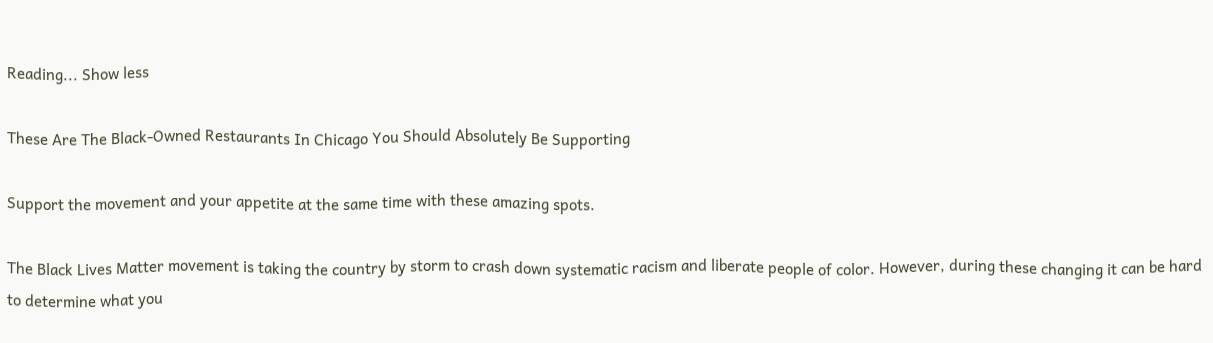Reading... Show less

These Are The Black-Owned Restaurants In Chicago You Should Absolutely Be Supporting

Support the movement and your appetite at the same time with these amazing spots.

The Black Lives Matter movement is taking the country by storm to crash down systematic racism and liberate people of color. However, during these changing it can be hard to determine what you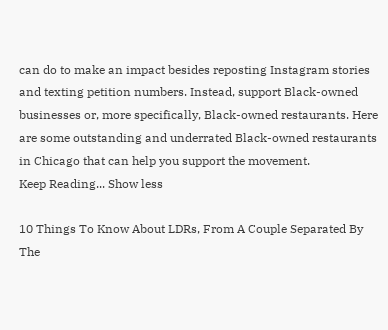can do to make an impact besides reposting Instagram stories and texting petition numbers. Instead, support Black-owned businesses or, more specifically, Black-owned restaurants. Here are some outstanding and underrated Black-owned restaurants in Chicago that can help you support the movement.
Keep Reading... Show less

10 Things To Know About LDRs, From A Couple Separated By The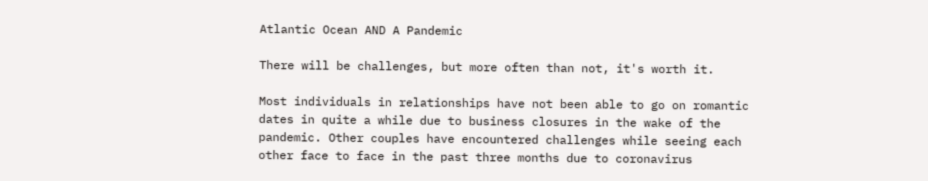Atlantic Ocean AND A Pandemic

There will be challenges, but more often than not, it's worth it.

Most individuals in relationships have not been able to go on romantic dates in quite a while due to business closures in the wake of the pandemic. Other couples have encountered challenges while seeing each other face to face in the past three months due to coronavirus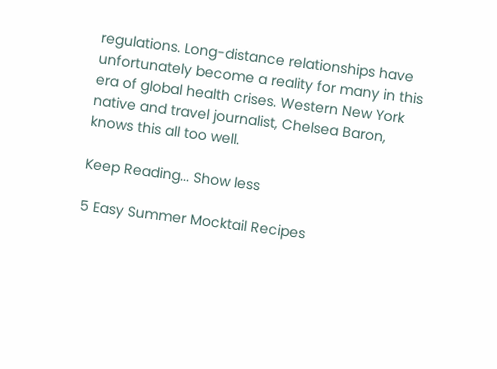regulations. Long-distance relationships have unfortunately become a reality for many in this era of global health crises. Western New York native and travel journalist, Chelsea Baron, knows this all too well.

Keep Reading... Show less

5 Easy Summer Mocktail Recipes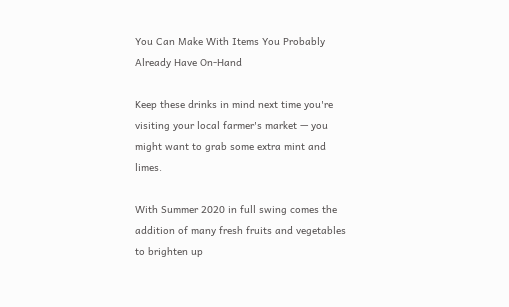You Can Make With Items You Probably Already Have On-Hand

Keep these drinks in mind next time you're visiting your local farmer's market — you might want to grab some extra mint and limes.

With Summer 2020 in full swing comes the addition of many fresh fruits and vegetables to brighten up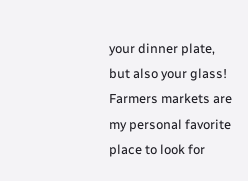your dinner plate, but also your glass! Farmers markets are my personal favorite place to look for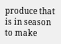produce that is in season to make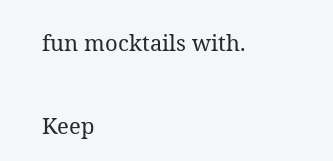fun mocktails with.

Keep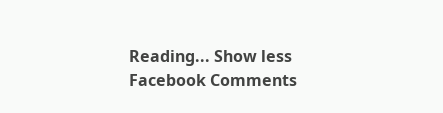Reading... Show less
Facebook Comments